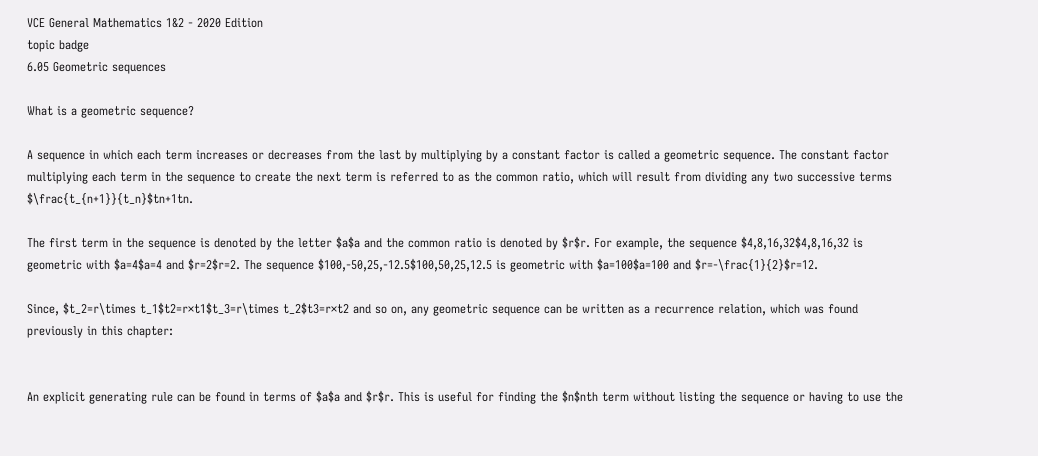VCE General Mathematics 1&2 - 2020 Edition
topic badge
6.05 Geometric sequences

What is a geometric sequence?

A sequence in which each term increases or decreases from the last by multiplying by a constant factor is called a geometric sequence. The constant factor multiplying each term in the sequence to create the next term is referred to as the common ratio, which will result from dividing any two successive terms $\frac{t_{n+1}}{t_n}$tn+1tn.

The first term in the sequence is denoted by the letter $a$a and the common ratio is denoted by $r$r. For example, the sequence $4,8,16,32$4,8,16,32 is geometric with $a=4$a=4 and $r=2$r=2. The sequence $100,-50,25,-12.5$100,50,25,12.5 is geometric with $a=100$a=100 and $r=-\frac{1}{2}$r=12.

Since, $t_2=r\times t_1$t2=r×t1$t_3=r\times t_2$t3=r×t2 and so on, any geometric sequence can be written as a recurrence relation, which was found previously in this chapter:


An explicit generating rule can be found in terms of $a$a and $r$r. This is useful for finding the $n$nth term without listing the sequence or having to use the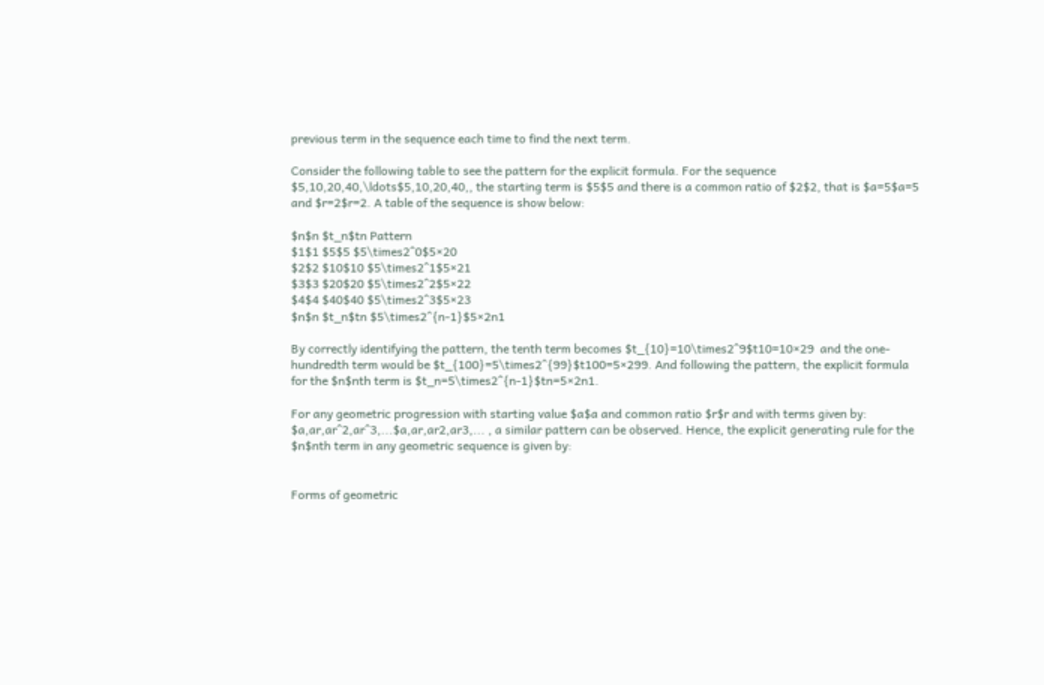previous term in the sequence each time to find the next term.

Consider the following table to see the pattern for the explicit formula. For the sequence $5,10,20,40,\ldots$5,10,20,40,, the starting term is $5$5 and there is a common ratio of $2$2, that is $a=5$a=5 and $r=2$r=2. A table of the sequence is show below:

$n$n $t_n$tn Pattern
$1$1 $5$5 $5\times2^0$5×20
$2$2 $10$10 $5\times2^1$5×21
$3$3 $20$20 $5\times2^2$5×22
$4$4 $40$40 $5\times2^3$5×23
$n$n $t_n$tn $5\times2^{n-1}$5×2n1

By correctly identifying the pattern, the tenth term becomes $t_{10}=10\times2^9$t10=10×29  and the one-hundredth term would be $t_{100}=5\times2^{99}$t100=5×299. And following the pattern, the explicit formula for the $n$nth term is $t_n=5\times2^{n-1}$tn=5×2n1.

For any geometric progression with starting value $a$a and common ratio $r$r and with terms given by: $a,ar,ar^2,ar^3,...$a,ar,ar2,ar3,... , a similar pattern can be observed. Hence, the explicit generating rule for the $n$nth term in any geometric sequence is given by:


Forms of geometric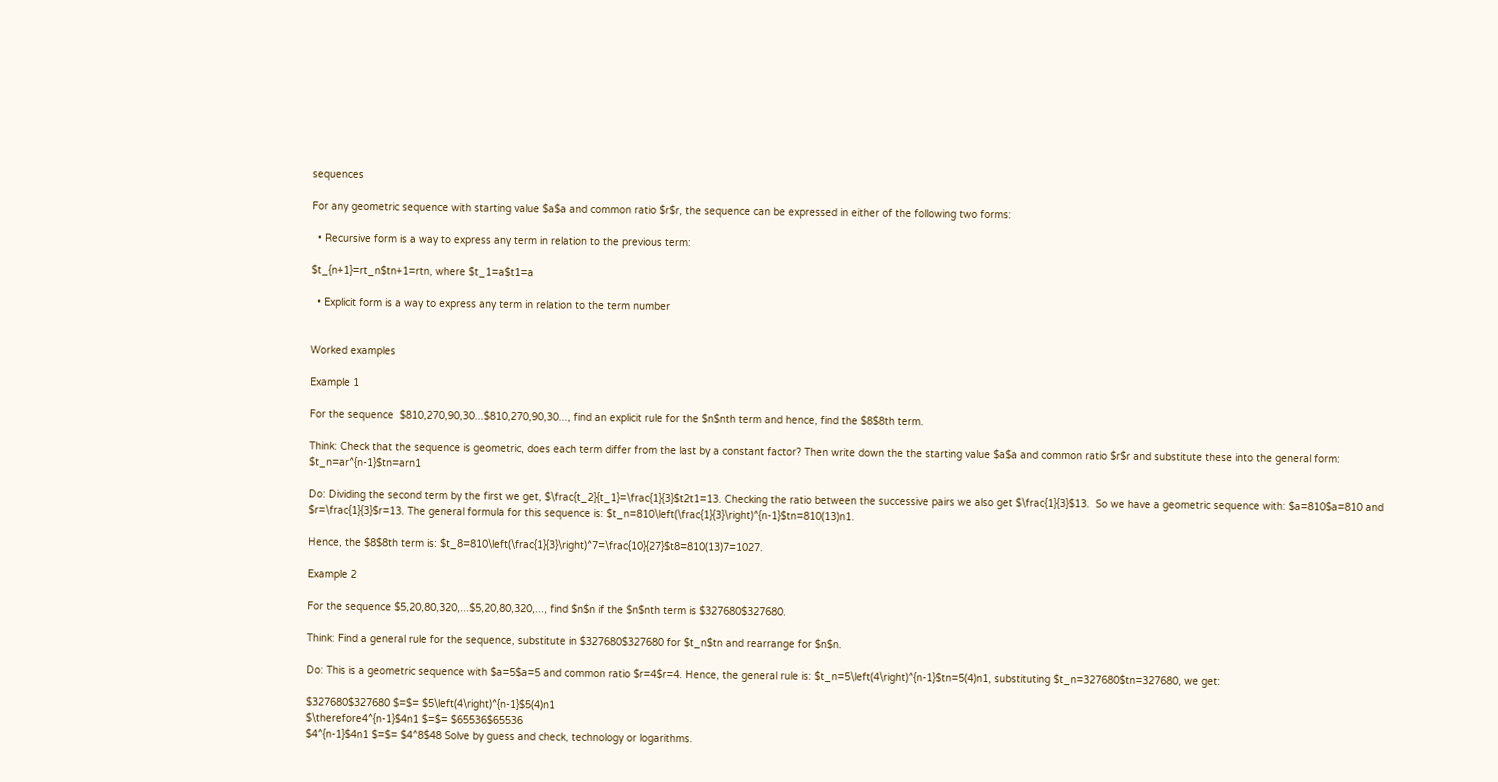sequences

For any geometric sequence with starting value $a$a and common ratio $r$r, the sequence can be expressed in either of the following two forms:

  • Recursive form is a way to express any term in relation to the previous term:

$t_{n+1}=rt_n$tn+1=rtn, where $t_1=a$t1=a

  • Explicit form is a way to express any term in relation to the term number


Worked examples

Example 1

For the sequence  $810,270,90,30...$810,270,90,30..., find an explicit rule for the $n$nth term and hence, find the $8$8th term.

Think: Check that the sequence is geometric, does each term differ from the last by a constant factor? Then write down the the starting value $a$a and common ratio $r$r and substitute these into the general form: $t_n=ar^{n-1}$tn=arn1

Do: Dividing the second term by the first we get, $\frac{t_2}{t_1}=\frac{1}{3}$t2t1=13. Checking the ratio between the successive pairs we also get $\frac{1}{3}$13.  So we have a geometric sequence with: $a=810$a=810 and $r=\frac{1}{3}$r=13. The general formula for this sequence is: $t_n=810\left(\frac{1}{3}\right)^{n-1}$tn=810(13)n1.

Hence, the $8$8th term is: $t_8=810\left(\frac{1}{3}\right)^7=\frac{10}{27}$t8=810(13)7=1027.

Example 2

For the sequence $5,20,80,320,...$5,20,80,320,..., find $n$n if the $n$nth term is $327680$327680.

Think: Find a general rule for the sequence, substitute in $327680$327680 for $t_n$tn and rearrange for $n$n.

Do: This is a geometric sequence with $a=5$a=5 and common ratio $r=4$r=4. Hence, the general rule is: $t_n=5\left(4\right)^{n-1}$tn=5(4)n1, substituting $t_n=327680$tn=327680, we get:

$327680$327680 $=$= $5\left(4\right)^{n-1}$5(4)n1
$\therefore4^{n-1}$4n1 $=$= $65536$65536
$4^{n-1}$4n1 $=$= $4^8$48 Solve by guess and check, technology or logarithms.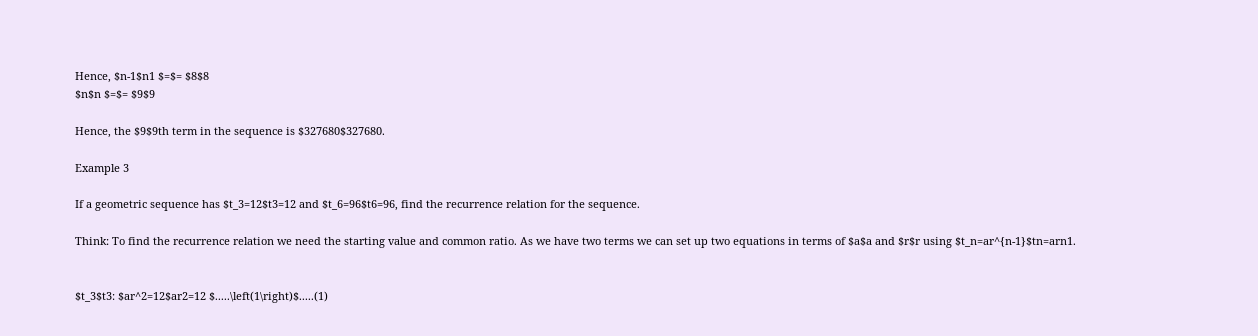Hence, $n-1$n1 $=$= $8$8
$n$n $=$= $9$9

Hence, the $9$9th term in the sequence is $327680$327680.

Example 3

If a geometric sequence has $t_3=12$t3=12 and $t_6=96$t6=96, find the recurrence relation for the sequence.

Think: To find the recurrence relation we need the starting value and common ratio. As we have two terms we can set up two equations in terms of $a$a and $r$r using $t_n=ar^{n-1}$tn=arn1.


$t_3$t3: $ar^2=12$ar2=12 $.....\left(1\right)$.....(1)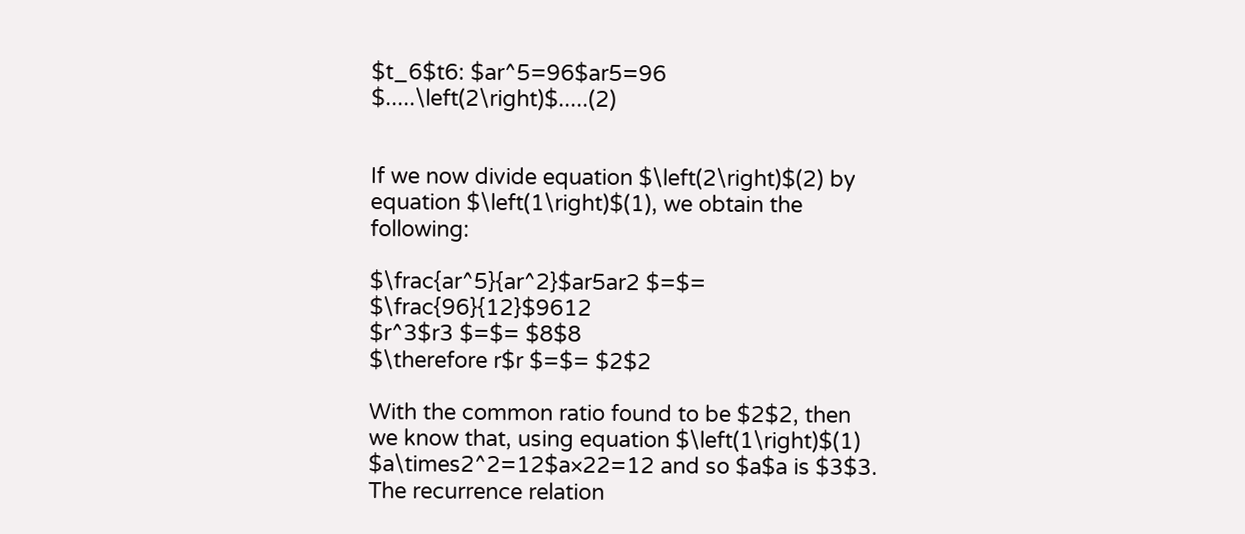$t_6$t6: $ar^5=96$ar5=96 $.....\left(2\right)$.....(2)


If we now divide equation $\left(2\right)$(2) by equation $\left(1\right)$(1), we obtain the following:

$\frac{ar^5}{ar^2}$ar5ar2 $=$= $\frac{96}{12}$9612
$r^3$r3 $=$= $8$8
$\therefore r$r $=$= $2$2

With the common ratio found to be $2$2, then we know that, using equation $\left(1\right)$(1) $a\times2^2=12$a×22=12 and so $a$a is $3$3. The recurrence relation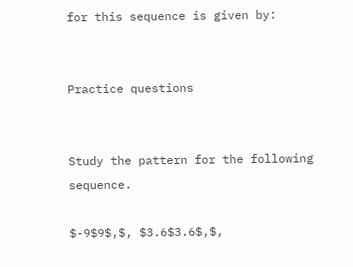for this sequence is given by:


Practice questions


Study the pattern for the following sequence.

$-9$9$,$, $3.6$3.6$,$,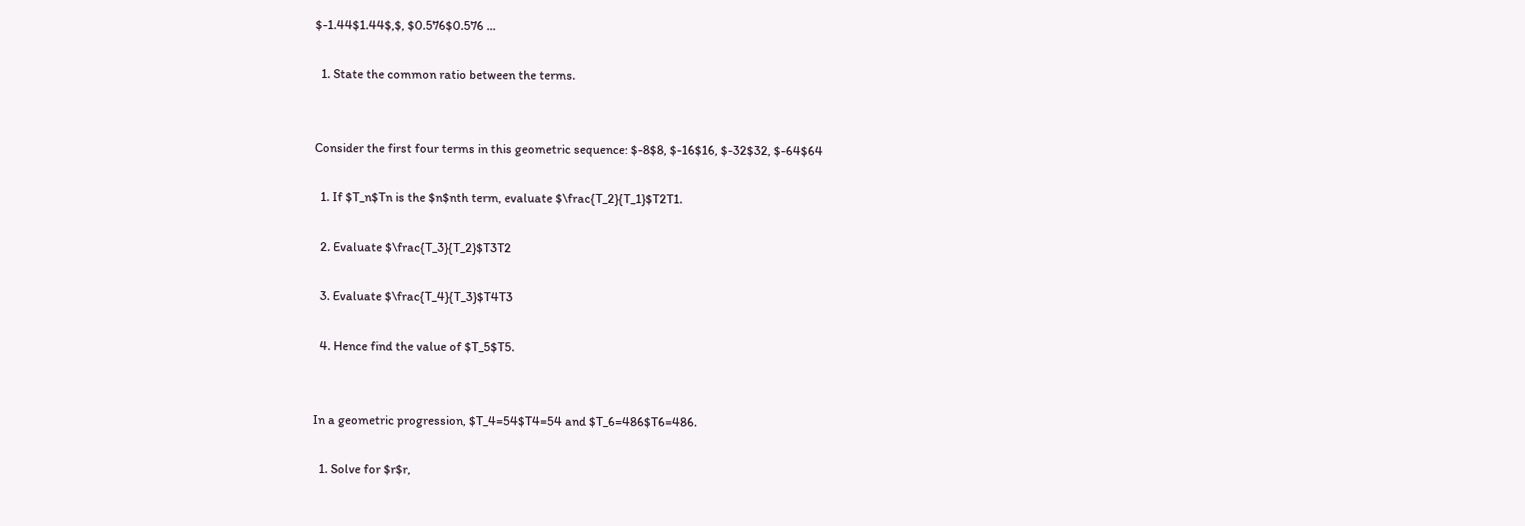$-1.44$1.44$,$, $0.576$0.576 ...

  1. State the common ratio between the terms.


Consider the first four terms in this geometric sequence: $-8$8, $-16$16, $-32$32, $-64$64

  1. If $T_n$Tn is the $n$nth term, evaluate $\frac{T_2}{T_1}$T2T1.

  2. Evaluate $\frac{T_3}{T_2}$T3T2

  3. Evaluate $\frac{T_4}{T_3}$T4T3

  4. Hence find the value of $T_5$T5.


In a geometric progression, $T_4=54$T4=54 and $T_6=486$T6=486.

  1. Solve for $r$r,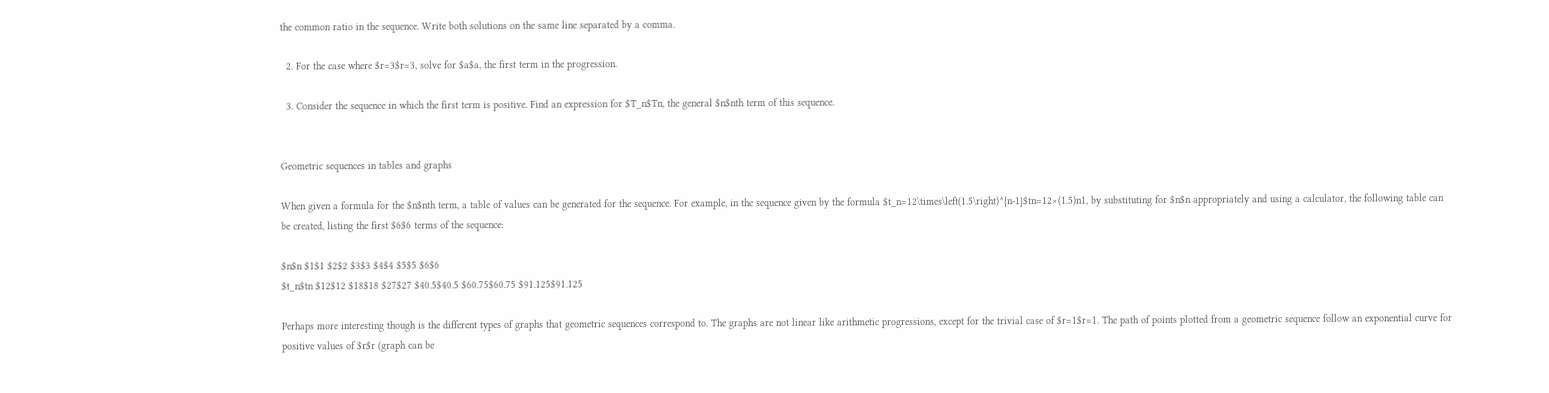the common ratio in the sequence. Write both solutions on the same line separated by a comma.

  2. For the case where $r=3$r=3, solve for $a$a, the first term in the progression.

  3. Consider the sequence in which the first term is positive. Find an expression for $T_n$Tn, the general $n$nth term of this sequence.


Geometric sequences in tables and graphs

When given a formula for the $n$nth term, a table of values can be generated for the sequence. For example, in the sequence given by the formula $t_n=12\times\left(1.5\right)^{n-1}$tn=12×(1.5)n1, by substituting for $n$n appropriately and using a calculator, the following table can be created, listing the first $6$6 terms of the sequence:

$n$n $1$1 $2$2 $3$3 $4$4 $5$5 $6$6
$t_n$tn $12$12 $18$18 $27$27 $40.5$40.5 $60.75$60.75 $91.125$91.125

Perhaps more interesting though is the different types of graphs that geometric sequences correspond to. The graphs are not linear like arithmetic progressions, except for the trivial case of $r=1$r=1. The path of points plotted from a geometric sequence follow an exponential curve for positive values of $r$r (graph can be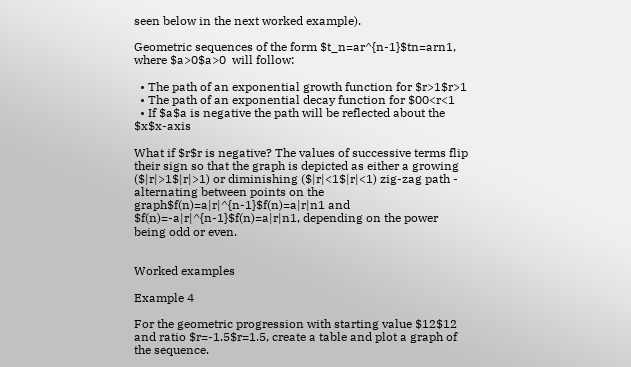seen below in the next worked example).

Geometric sequences of the form $t_n=ar^{n-1}$tn=arn1, where $a>0$a>0  will follow:

  • The path of an exponential growth function for $r>1$r>1
  • The path of an exponential decay function for $00<r<1
  • If $a$a is negative the path will be reflected about the $x$x-axis

What if $r$r is negative? The values of successive terms flip their sign so that the graph is depicted as either a growing ($|r|>1$|r|>1) or diminishing ($|r|<1$|r|<1) zig-zag path - alternating between points on the graph$f(n)=a|r|^{n-1}$f(n)=a|r|n1 and $f(n)=-a|r|^{n-1}$f(n)=a|r|n1, depending on the power being odd or even.


Worked examples

Example 4

For the geometric progression with starting value $12$12 and ratio $r=-1.5$r=1.5, create a table and plot a graph of the sequence.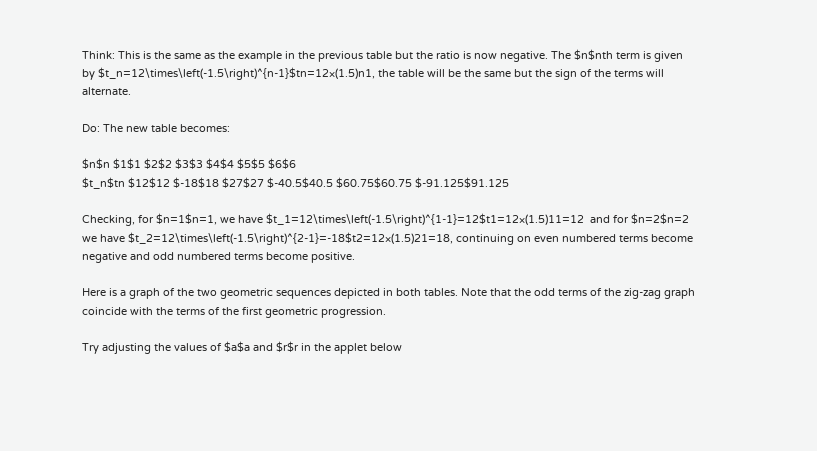Think: This is the same as the example in the previous table but the ratio is now negative. The $n$nth term is given by $t_n=12\times\left(-1.5\right)^{n-1}$tn=12×(1.5)n1, the table will be the same but the sign of the terms will alternate.

Do: The new table becomes:

$n$n $1$1 $2$2 $3$3 $4$4 $5$5 $6$6
$t_n$tn $12$12 $-18$18 $27$27 $-40.5$40.5 $60.75$60.75 $-91.125$91.125

Checking, for $n=1$n=1, we have $t_1=12\times\left(-1.5\right)^{1-1}=12$t1=12×(1.5)11=12  and for $n=2$n=2 we have $t_2=12\times\left(-1.5\right)^{2-1}=-18$t2=12×(1.5)21=18, continuing on even numbered terms become negative and odd numbered terms become positive.

Here is a graph of the two geometric sequences depicted in both tables. Note that the odd terms of the zig-zag graph coincide with the terms of the first geometric progression.

Try adjusting the values of $a$a and $r$r in the applet below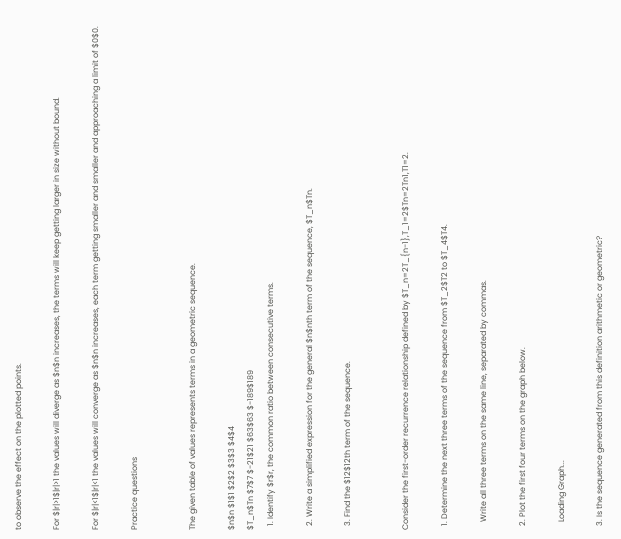to observe the effect on the plotted points.

For $|r|>1$|r|>1 the values will diverge as $n$n increases, the terms will keep getting larger in size without bound.

For $|r|<1$|r|<1 the values will converge as $n$n increases, each term getting smaller and smaller and approaching a limit of $0$0.

Practice questions


The given table of values represents terms in a geometric sequence.

$n$n $1$1 $2$2 $3$3 $4$4
$T_n$Tn $7$7 $-21$21 $63$63 $-189$189
  1. Identify $r$r, the common ratio between consecutive terms.

  2. Write a simplified expression for the general $n$nth term of the sequence, $T_n$Tn.

  3. Find the $12$12th term of the sequence.


Consider the first-order recurrence relationship defined by $T_n=2T_{n-1},T_1=2$Tn=2Tn1,T1=2.

  1. Determine the next three terms of the sequence from $T_2$T2 to $T_4$T4.

    Write all three terms on the same line, separated by commas.

  2. Plot the first four terms on the graph below.

    Loading Graph...

  3. Is the sequence generated from this definition arithmetic or geometric?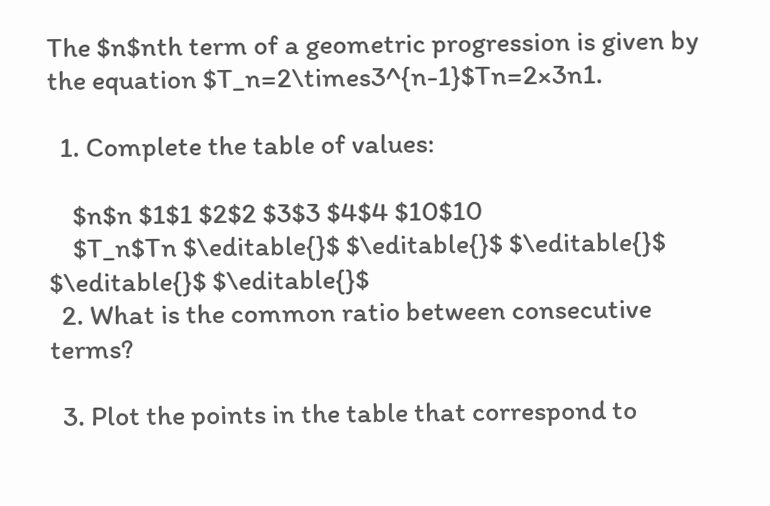The $n$nth term of a geometric progression is given by the equation $T_n=2\times3^{n-1}$Tn=2×3n1.

  1. Complete the table of values:

    $n$n $1$1 $2$2 $3$3 $4$4 $10$10
    $T_n$Tn $\editable{}$ $\editable{}$ $\editable{}$ $\editable{}$ $\editable{}$
  2. What is the common ratio between consecutive terms?

  3. Plot the points in the table that correspond to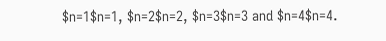$n=1$n=1, $n=2$n=2, $n=3$n=3 and $n=4$n=4.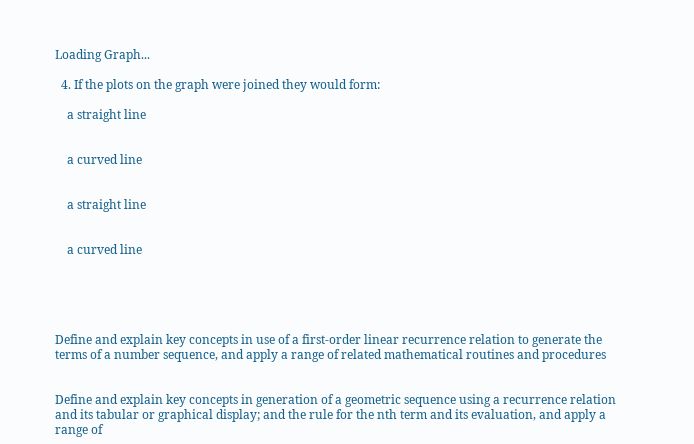Loading Graph...

  4. If the plots on the graph were joined they would form:

    a straight line


    a curved line


    a straight line


    a curved line





Define and explain key concepts in use of a first-order linear recurrence relation to generate the terms of a number sequence, and apply a range of related mathematical routines and procedures


Define and explain key concepts in generation of a geometric sequence using a recurrence relation and its tabular or graphical display; and the rule for the nth term and its evaluation, and apply a range of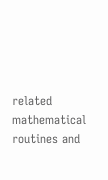related mathematical routines and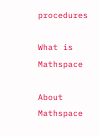procedures

What is Mathspace

About Mathspace